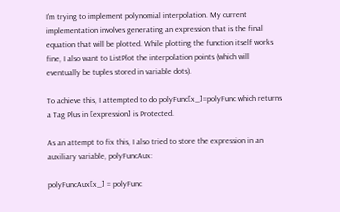I'm trying to implement polynomial interpolation. My current implementation involves generating an expression that is the final equation that will be plotted. While plotting the function itself works fine, I also want to ListPlot the interpolation points (which will eventually be tuples stored in variable dots).

To achieve this, I attempted to do polyFunc[x_]=polyFunc which returns a Tag Plus in [expression] is Protected.

As an attempt to fix this, I also tried to store the expression in an auxiliary variable, polyFuncAux:

polyFuncAux[x_] = polyFunc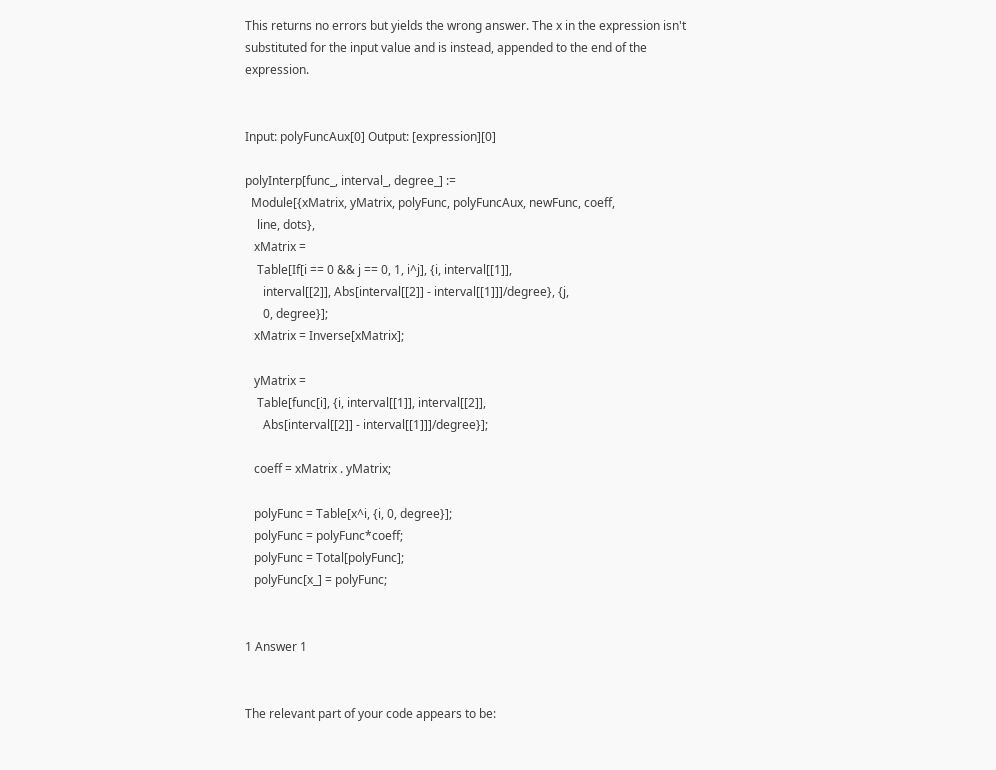This returns no errors but yields the wrong answer. The x in the expression isn't substituted for the input value and is instead, appended to the end of the expression.


Input: polyFuncAux[0] Output: [expression][0]

polyInterp[func_, interval_, degree_] :=
  Module[{xMatrix, yMatrix, polyFunc, polyFuncAux, newFunc, coeff,
    line, dots},
   xMatrix =
    Table[If[i == 0 && j == 0, 1, i^j], {i, interval[[1]],
      interval[[2]], Abs[interval[[2]] - interval[[1]]]/degree}, {j,
      0, degree}];
   xMatrix = Inverse[xMatrix];

   yMatrix =
    Table[func[i], {i, interval[[1]], interval[[2]],
      Abs[interval[[2]] - interval[[1]]]/degree}];

   coeff = xMatrix . yMatrix;

   polyFunc = Table[x^i, {i, 0, degree}];
   polyFunc = polyFunc*coeff;
   polyFunc = Total[polyFunc];
   polyFunc[x_] = polyFunc;


1 Answer 1


The relevant part of your code appears to be: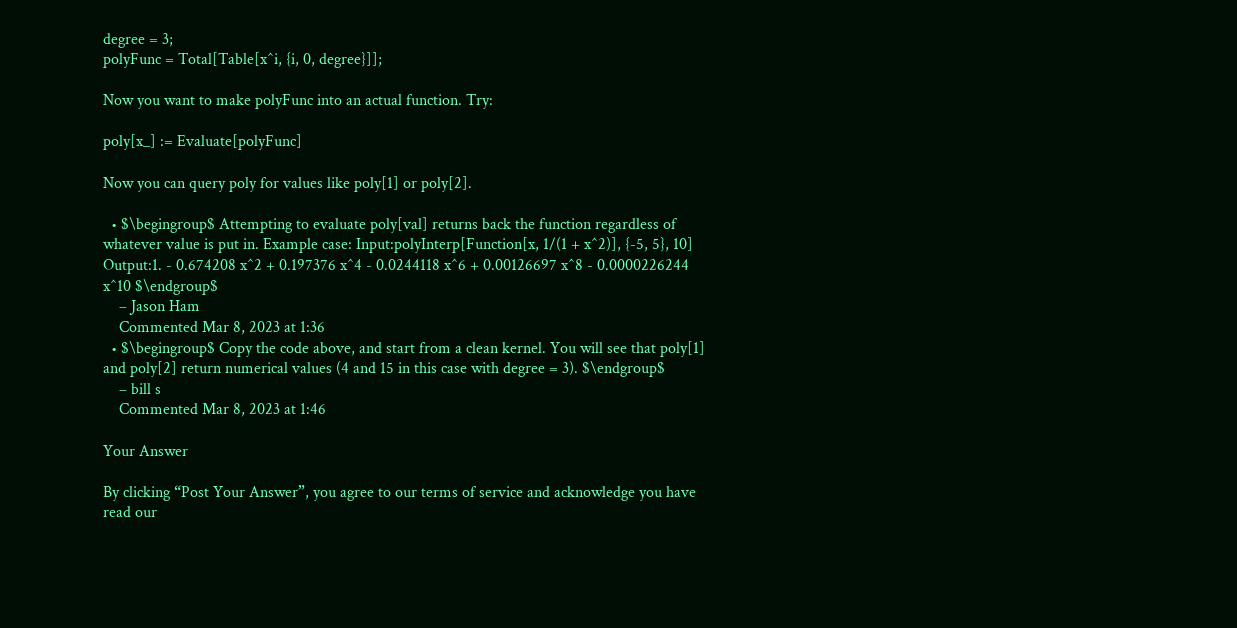degree = 3;
polyFunc = Total[Table[x^i, {i, 0, degree}]];

Now you want to make polyFunc into an actual function. Try:

poly[x_] := Evaluate[polyFunc]

Now you can query poly for values like poly[1] or poly[2].

  • $\begingroup$ Attempting to evaluate poly[val] returns back the function regardless of whatever value is put in. Example case: Input:polyInterp[Function[x, 1/(1 + x^2)], {-5, 5}, 10] Output:1. - 0.674208 x^2 + 0.197376 x^4 - 0.0244118 x^6 + 0.00126697 x^8 - 0.0000226244 x^10 $\endgroup$
    – Jason Ham
    Commented Mar 8, 2023 at 1:36
  • $\begingroup$ Copy the code above, and start from a clean kernel. You will see that poly[1] and poly[2] return numerical values (4 and 15 in this case with degree = 3). $\endgroup$
    – bill s
    Commented Mar 8, 2023 at 1:46

Your Answer

By clicking “Post Your Answer”, you agree to our terms of service and acknowledge you have read our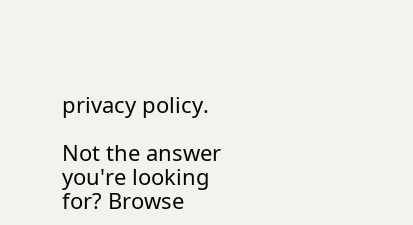privacy policy.

Not the answer you're looking for? Browse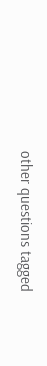other questions tagged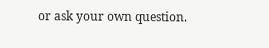or ask your own question.